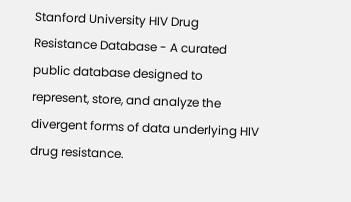Stanford University HIV Drug Resistance Database - A curated public database designed to represent, store, and analyze the divergent forms of data underlying HIV drug resistance.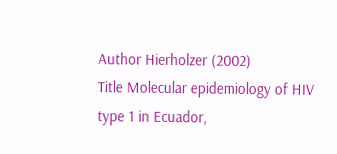Author Hierholzer (2002)
Title Molecular epidemiology of HIV type 1 in Ecuador,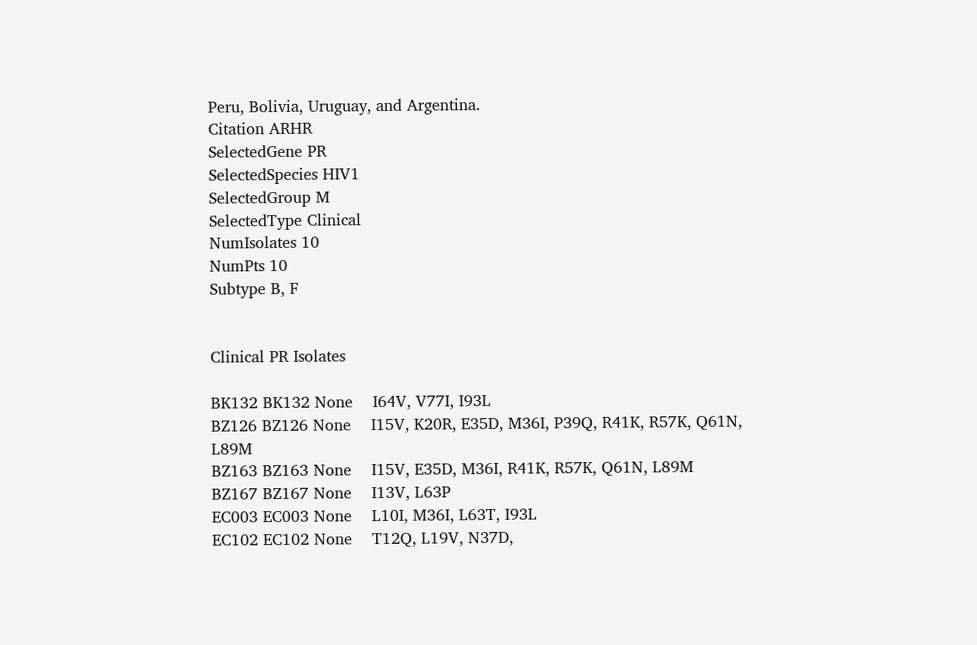Peru, Bolivia, Uruguay, and Argentina.
Citation ARHR
SelectedGene PR
SelectedSpecies HIV1
SelectedGroup M
SelectedType Clinical
NumIsolates 10
NumPts 10
Subtype B, F


Clinical PR Isolates

BK132 BK132 None    I64V, V77I, I93L
BZ126 BZ126 None    I15V, K20R, E35D, M36I, P39Q, R41K, R57K, Q61N, L89M
BZ163 BZ163 None    I15V, E35D, M36I, R41K, R57K, Q61N, L89M
BZ167 BZ167 None    I13V, L63P
EC003 EC003 None    L10I, M36I, L63T, I93L
EC102 EC102 None    T12Q, L19V, N37D,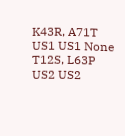K43R, A71T
US1 US1 None    T12S, L63P
US2 US2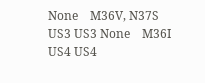None    M36V, N37S
US3 US3 None    M36I
US4 US4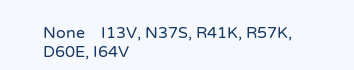None    I13V, N37S, R41K, R57K, D60E, I64V